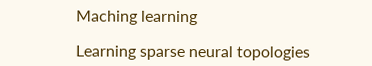Maching learning

Learning sparse neural topologies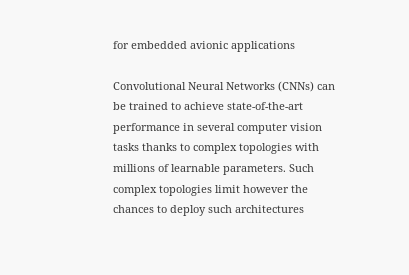for embedded avionic applications

Convolutional Neural Networks (CNNs) can be trained to achieve state-of-the-art performance in several computer vision tasks thanks to complex topologies with millions of learnable parameters. Such complex topologies limit however the chances to deploy such architectures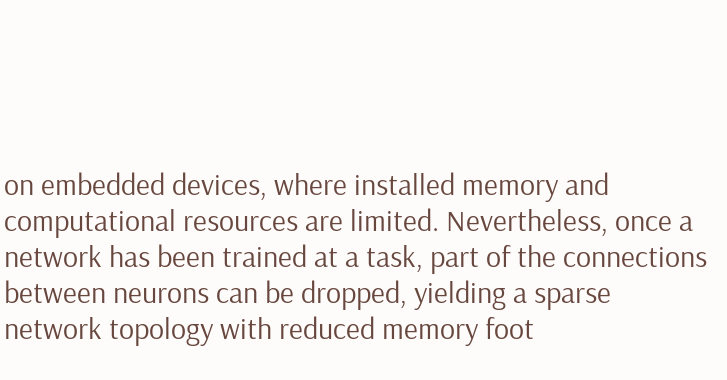on embedded devices, where installed memory and computational resources are limited. Nevertheless, once a network has been trained at a task, part of the connections between neurons can be dropped, yielding a sparse network topology with reduced memory foot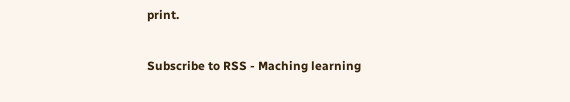print.

Subscribe to RSS - Maching learning